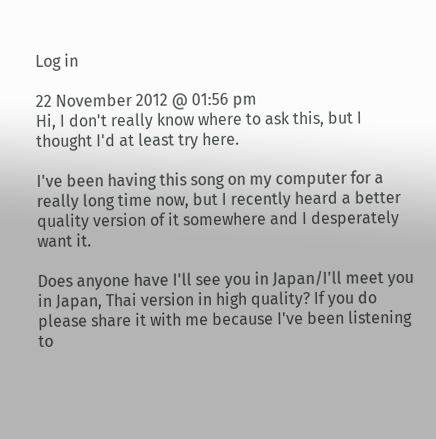Log in

22 November 2012 @ 01:56 pm
Hi, I don't really know where to ask this, but I thought I'd at least try here.

I've been having this song on my computer for a really long time now, but I recently heard a better quality version of it somewhere and I desperately want it.

Does anyone have I'll see you in Japan/I'll meet you in Japan, Thai version in high quality? If you do please share it with me because I've been listening to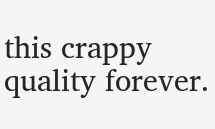this crappy quality forever.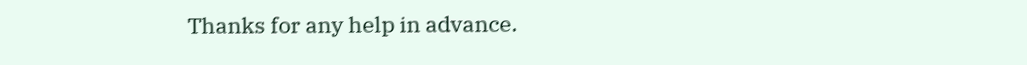Thanks for any help in advance.